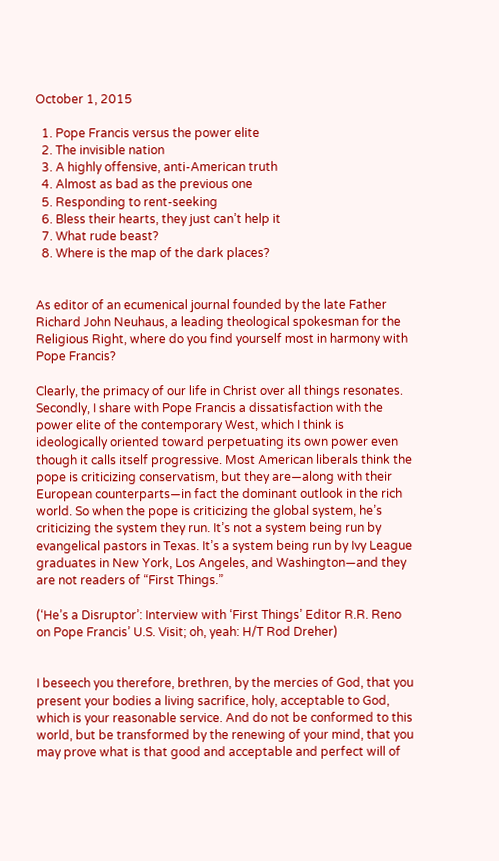October 1, 2015

  1. Pope Francis versus the power elite
  2. The invisible nation
  3. A highly offensive, anti-American truth
  4. Almost as bad as the previous one
  5. Responding to rent-seeking
  6. Bless their hearts, they just can’t help it
  7. What rude beast?
  8. Where is the map of the dark places?


As editor of an ecumenical journal founded by the late Father Richard John Neuhaus, a leading theological spokesman for the Religious Right, where do you find yourself most in harmony with Pope Francis?

Clearly, the primacy of our life in Christ over all things resonates. Secondly, I share with Pope Francis a dissatisfaction with the power elite of the contemporary West, which I think is ideologically oriented toward perpetuating its own power even though it calls itself progressive. Most American liberals think the pope is criticizing conservatism, but they are—along with their European counterparts—in fact the dominant outlook in the rich world. So when the pope is criticizing the global system, he’s criticizing the system they run. It’s not a system being run by evangelical pastors in Texas. It’s a system being run by Ivy League graduates in New York, Los Angeles, and Washington—and they are not readers of “First Things.”

(‘He’s a Disruptor’: Interview with ‘First Things’ Editor R.R. Reno on Pope Francis’ U.S. Visit; oh, yeah: H/T Rod Dreher)


I beseech you therefore, brethren, by the mercies of God, that you present your bodies a living sacrifice, holy, acceptable to God, which is your reasonable service. And do not be conformed to this world, but be transformed by the renewing of your mind, that you may prove what is that good and acceptable and perfect will of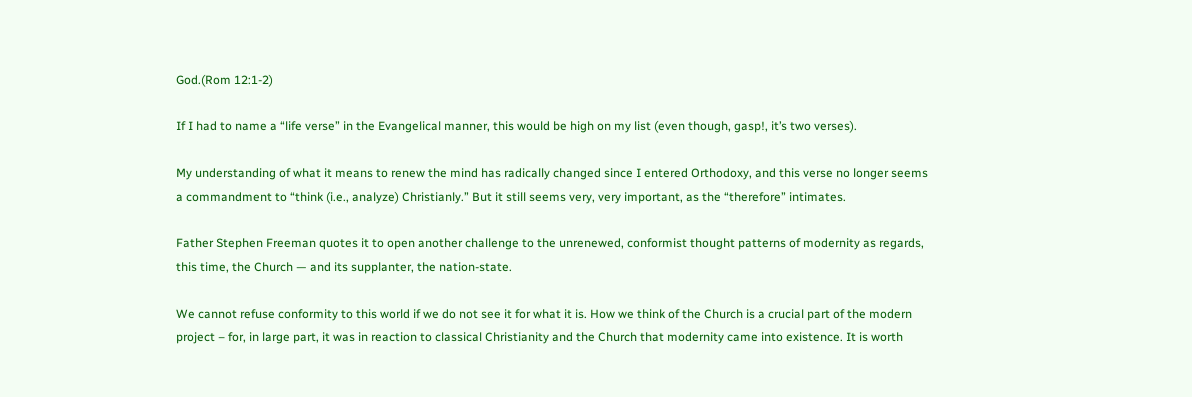God.(Rom 12:1-2)

If I had to name a “life verse” in the Evangelical manner, this would be high on my list (even though, gasp!, it’s two verses).

My understanding of what it means to renew the mind has radically changed since I entered Orthodoxy, and this verse no longer seems a commandment to “think (i.e., analyze) Christianly.” But it still seems very, very important, as the “therefore” intimates.

Father Stephen Freeman quotes it to open another challenge to the unrenewed, conformist thought patterns of modernity as regards, this time, the Church — and its supplanter, the nation-state.

We cannot refuse conformity to this world if we do not see it for what it is. How we think of the Church is a crucial part of the modern project – for, in large part, it was in reaction to classical Christianity and the Church that modernity came into existence. It is worth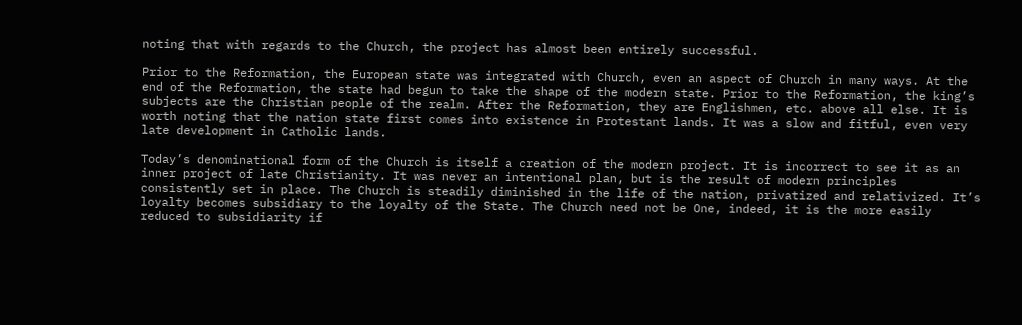noting that with regards to the Church, the project has almost been entirely successful.

Prior to the Reformation, the European state was integrated with Church, even an aspect of Church in many ways. At the end of the Reformation, the state had begun to take the shape of the modern state. Prior to the Reformation, the king’s subjects are the Christian people of the realm. After the Reformation, they are Englishmen, etc. above all else. It is worth noting that the nation state first comes into existence in Protestant lands. It was a slow and fitful, even very late development in Catholic lands.

Today’s denominational form of the Church is itself a creation of the modern project. It is incorrect to see it as an inner project of late Christianity. It was never an intentional plan, but is the result of modern principles consistently set in place. The Church is steadily diminished in the life of the nation, privatized and relativized. It’s loyalty becomes subsidiary to the loyalty of the State. The Church need not be One, indeed, it is the more easily reduced to subsidiarity if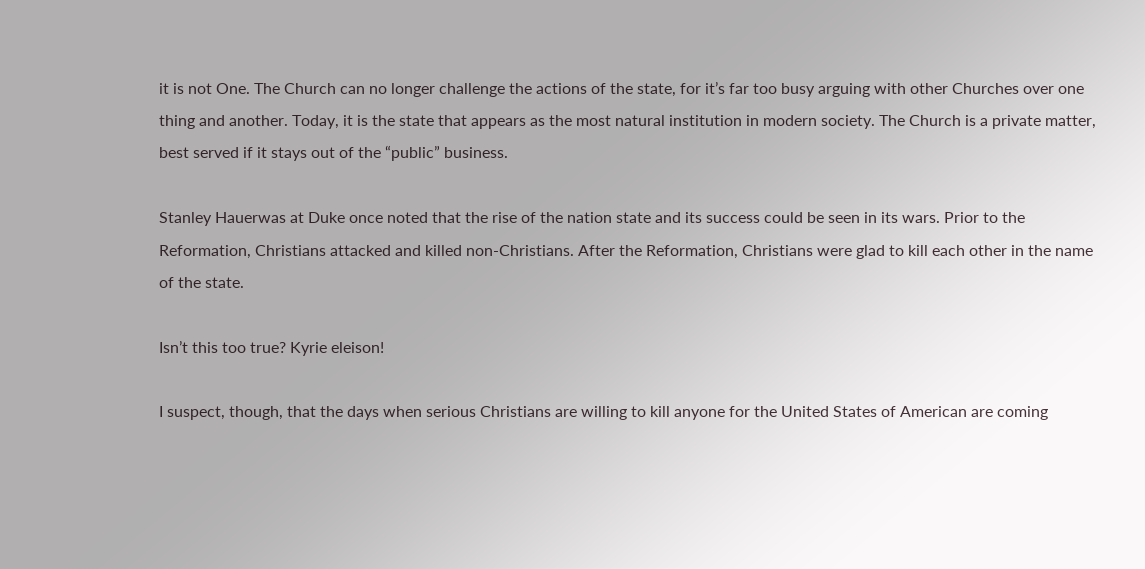it is not One. The Church can no longer challenge the actions of the state, for it’s far too busy arguing with other Churches over one thing and another. Today, it is the state that appears as the most natural institution in modern society. The Church is a private matter, best served if it stays out of the “public” business.

Stanley Hauerwas at Duke once noted that the rise of the nation state and its success could be seen in its wars. Prior to the Reformation, Christians attacked and killed non-Christians. After the Reformation, Christians were glad to kill each other in the name of the state.

Isn’t this too true? Kyrie eleison!

I suspect, though, that the days when serious Christians are willing to kill anyone for the United States of American are coming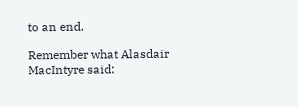to an end.

Remember what Alasdair MacIntyre said: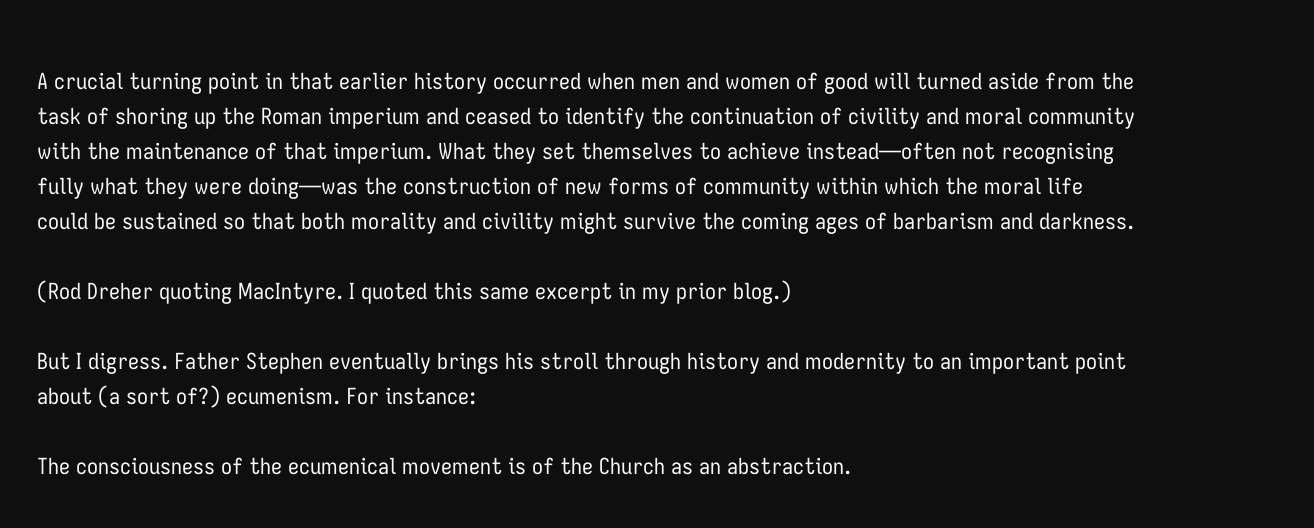A crucial turning point in that earlier history occurred when men and women of good will turned aside from the task of shoring up the Roman imperium and ceased to identify the continuation of civility and moral community with the maintenance of that imperium. What they set themselves to achieve instead—often not recognising fully what they were doing—was the construction of new forms of community within which the moral life could be sustained so that both morality and civility might survive the coming ages of barbarism and darkness.

(Rod Dreher quoting MacIntyre. I quoted this same excerpt in my prior blog.)

But I digress. Father Stephen eventually brings his stroll through history and modernity to an important point about (a sort of?) ecumenism. For instance:

The consciousness of the ecumenical movement is of the Church as an abstraction.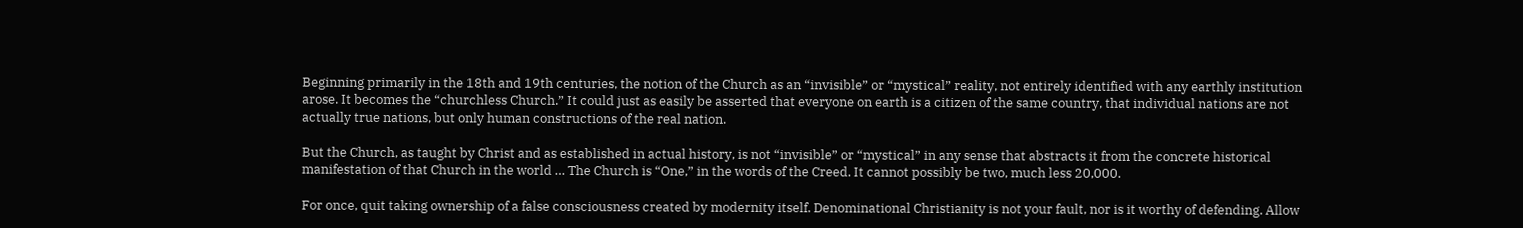Beginning primarily in the 18th and 19th centuries, the notion of the Church as an “invisible” or “mystical” reality, not entirely identified with any earthly institution arose. It becomes the “churchless Church.” It could just as easily be asserted that everyone on earth is a citizen of the same country, that individual nations are not actually true nations, but only human constructions of the real nation.

But the Church, as taught by Christ and as established in actual history, is not “invisible” or “mystical” in any sense that abstracts it from the concrete historical manifestation of that Church in the world … The Church is “One,” in the words of the Creed. It cannot possibly be two, much less 20,000.

For once, quit taking ownership of a false consciousness created by modernity itself. Denominational Christianity is not your fault, nor is it worthy of defending. Allow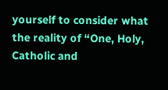yourself to consider what the reality of “One, Holy, Catholic and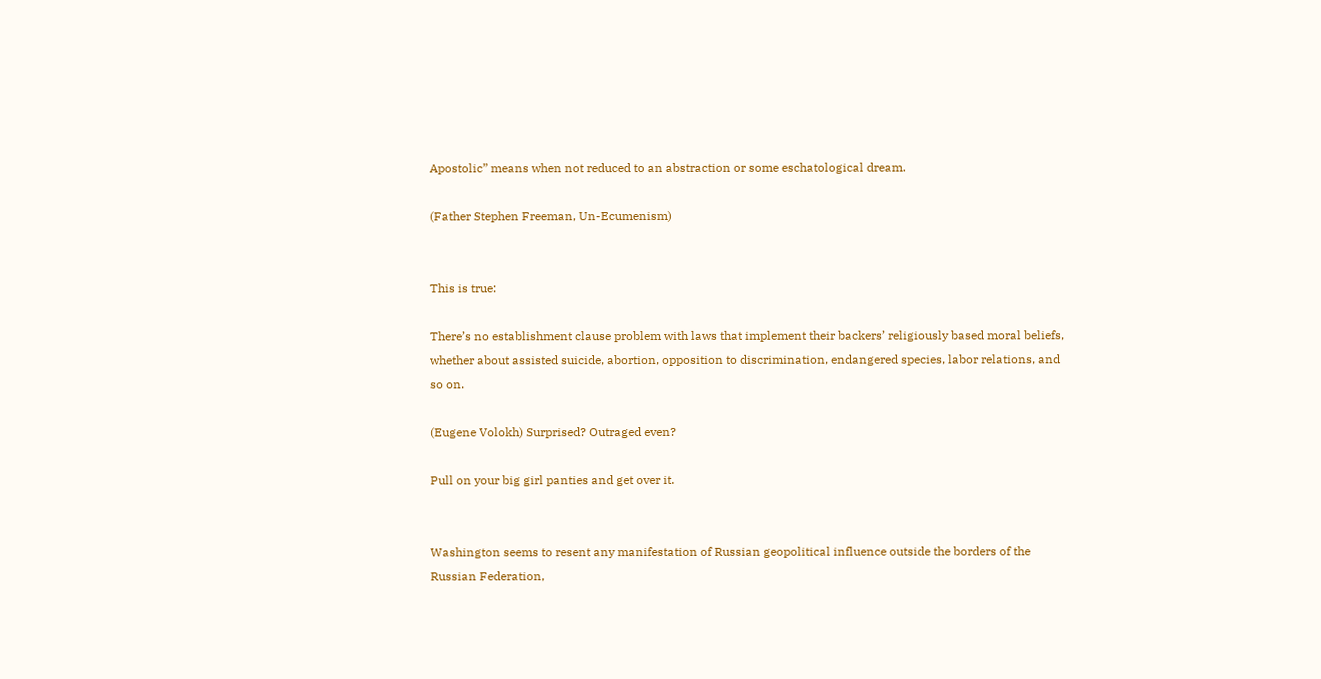Apostolic” means when not reduced to an abstraction or some eschatological dream.

(Father Stephen Freeman, Un-Ecumenism)


This is true:

There’s no establishment clause problem with laws that implement their backers’ religiously based moral beliefs, whether about assisted suicide, abortion, opposition to discrimination, endangered species, labor relations, and so on.

(Eugene Volokh) Surprised? Outraged even?

Pull on your big girl panties and get over it.


Washington seems to resent any manifestation of Russian geopolitical influence outside the borders of the Russian Federation,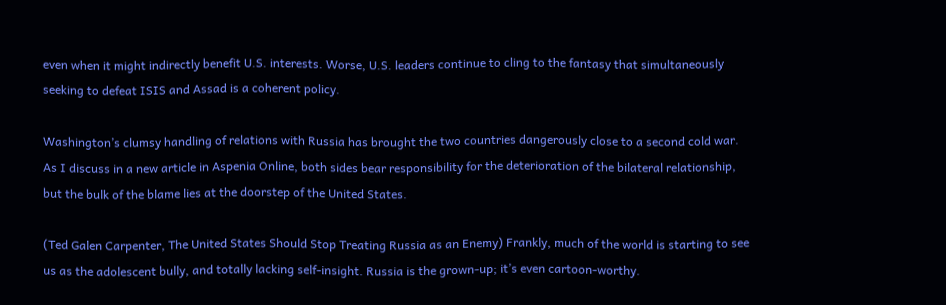even when it might indirectly benefit U.S. interests. Worse, U.S. leaders continue to cling to the fantasy that simultaneously seeking to defeat ISIS and Assad is a coherent policy.

Washington’s clumsy handling of relations with Russia has brought the two countries dangerously close to a second cold war. As I discuss in a new article in Aspenia Online, both sides bear responsibility for the deterioration of the bilateral relationship, but the bulk of the blame lies at the doorstep of the United States.

(Ted Galen Carpenter, The United States Should Stop Treating Russia as an Enemy) Frankly, much of the world is starting to see us as the adolescent bully, and totally lacking self-insight. Russia is the grown-up; it’s even cartoon-worthy.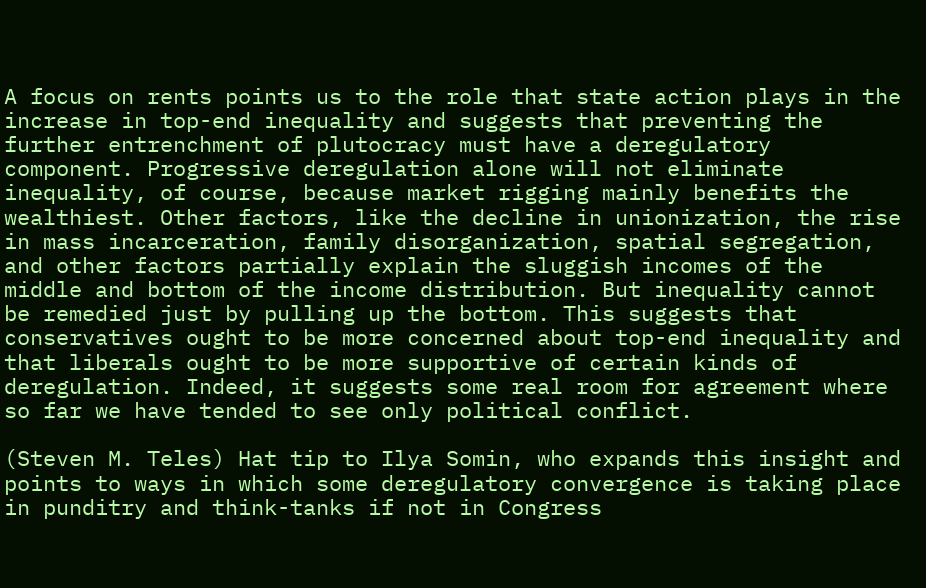A focus on rents points us to the role that state action plays in the increase in top-end inequality and suggests that preventing the further entrenchment of plutocracy must have a deregulatory component. Progressive deregulation alone will not eliminate inequality, of course, because market rigging mainly benefits the wealthiest. Other factors, like the decline in unionization, the rise in mass incarceration, family disorganization, spatial segregation, and other factors partially explain the sluggish incomes of the middle and bottom of the income distribution. But inequality cannot be remedied just by pulling up the bottom. This suggests that conservatives ought to be more concerned about top-end inequality and that liberals ought to be more supportive of certain kinds of deregulation. Indeed, it suggests some real room for agreement where so far we have tended to see only political conflict.

(Steven M. Teles) Hat tip to Ilya Somin, who expands this insight and points to ways in which some deregulatory convergence is taking place in punditry and think-tanks if not in Congress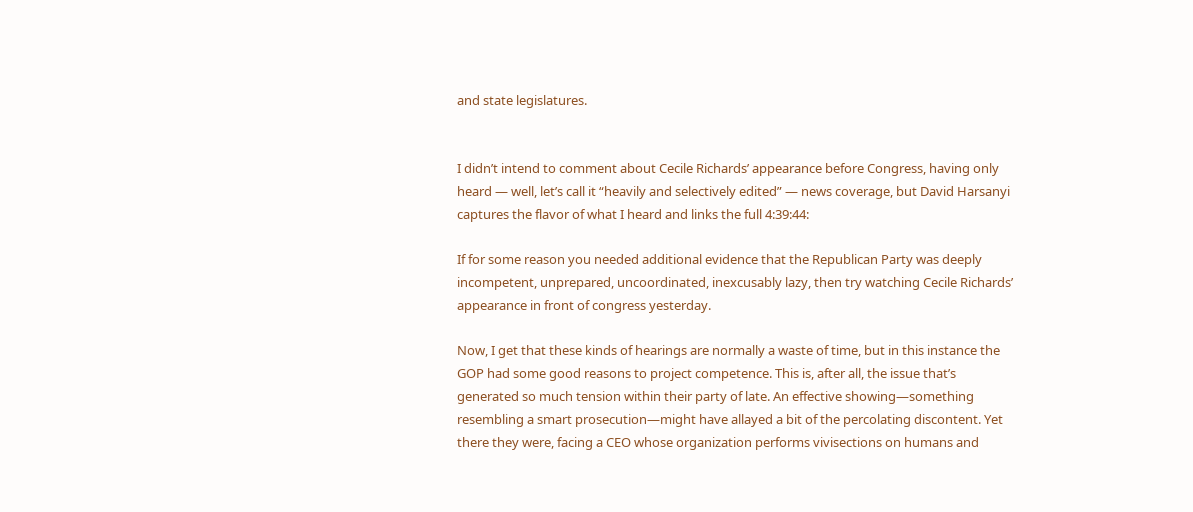and state legislatures.


I didn’t intend to comment about Cecile Richards’ appearance before Congress, having only heard — well, let’s call it “heavily and selectively edited” — news coverage, but David Harsanyi captures the flavor of what I heard and links the full 4:39:44:

If for some reason you needed additional evidence that the Republican Party was deeply incompetent, unprepared, uncoordinated, inexcusably lazy, then try watching Cecile Richards’ appearance in front of congress yesterday.

Now, I get that these kinds of hearings are normally a waste of time, but in this instance the GOP had some good reasons to project competence. This is, after all, the issue that’s generated so much tension within their party of late. An effective showing—something resembling a smart prosecution—might have allayed a bit of the percolating discontent. Yet there they were, facing a CEO whose organization performs vivisections on humans and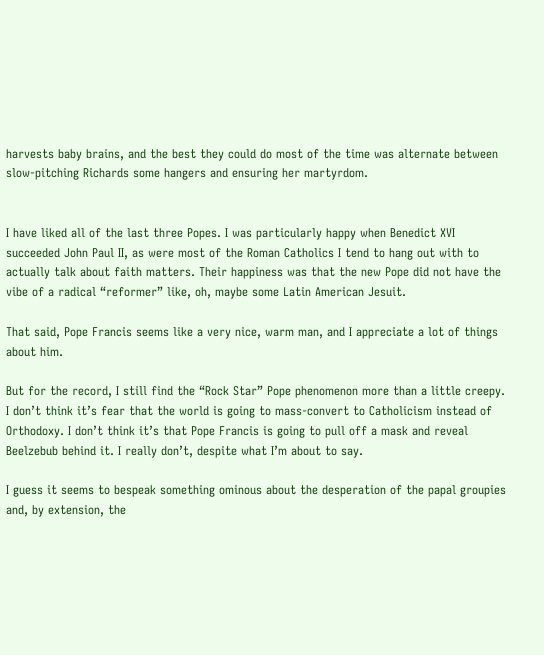harvests baby brains, and the best they could do most of the time was alternate between slow-pitching Richards some hangers and ensuring her martyrdom.


I have liked all of the last three Popes. I was particularly happy when Benedict XVI succeeded John Paul II, as were most of the Roman Catholics I tend to hang out with to actually talk about faith matters. Their happiness was that the new Pope did not have the vibe of a radical “reformer” like, oh, maybe some Latin American Jesuit.

That said, Pope Francis seems like a very nice, warm man, and I appreciate a lot of things about him.

But for the record, I still find the “Rock Star” Pope phenomenon more than a little creepy. I don’t think it’s fear that the world is going to mass-convert to Catholicism instead of Orthodoxy. I don’t think it’s that Pope Francis is going to pull off a mask and reveal Beelzebub behind it. I really don’t, despite what I’m about to say.

I guess it seems to bespeak something ominous about the desperation of the papal groupies and, by extension, the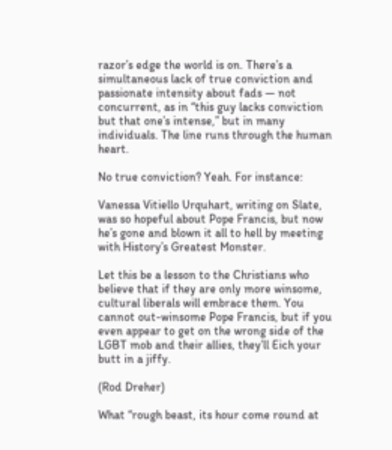razor’s edge the world is on. There’s a simultaneous lack of true conviction and passionate intensity about fads — not concurrent, as in “this guy lacks conviction but that one’s intense,” but in many individuals. The line runs through the human heart.

No true conviction? Yeah. For instance:

Vanessa Vitiello Urquhart, writing on Slate, was so hopeful about Pope Francis, but now he’s gone and blown it all to hell by meeting with History’s Greatest Monster.

Let this be a lesson to the Christians who believe that if they are only more winsome, cultural liberals will embrace them. You cannot out-winsome Pope Francis, but if you even appear to get on the wrong side of the LGBT mob and their allies, they’ll Eich your butt in a jiffy.

(Rod Dreher)

What “rough beast, its hour come round at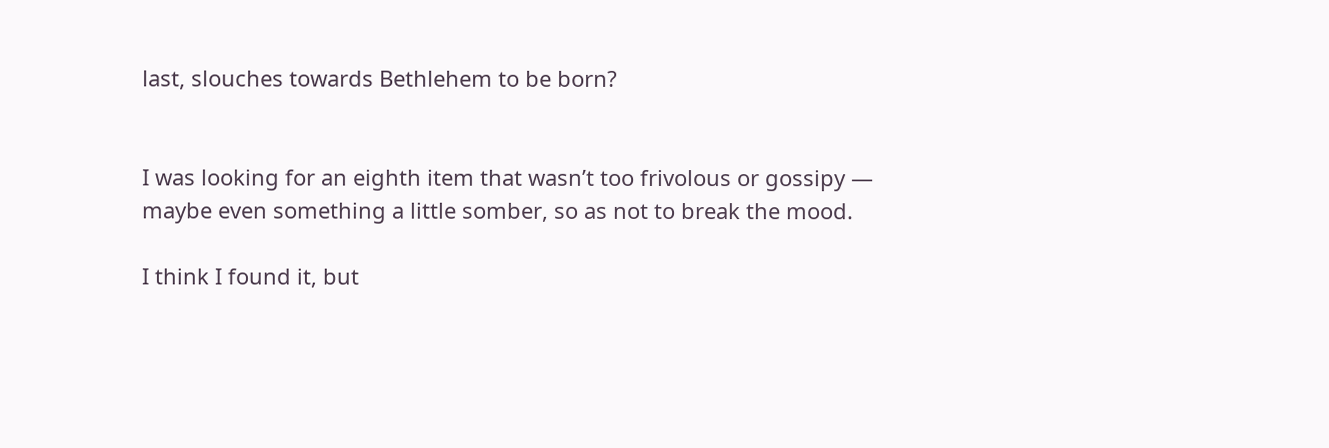last, slouches towards Bethlehem to be born?


I was looking for an eighth item that wasn’t too frivolous or gossipy — maybe even something a little somber, so as not to break the mood.

I think I found it, but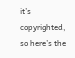it’s copyrighted, so here’s the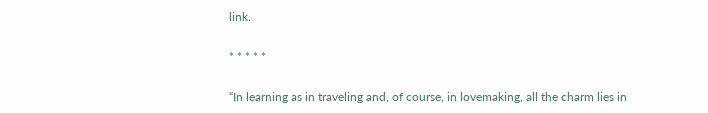link.

* * * * *

“In learning as in traveling and, of course, in lovemaking, all the charm lies in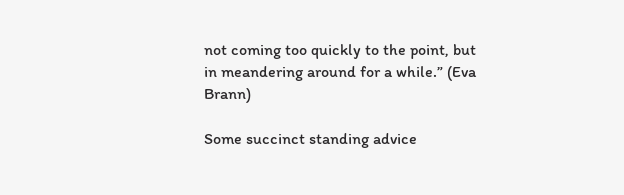not coming too quickly to the point, but in meandering around for a while.” (Eva Brann)

Some succinct standing advice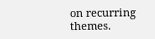on recurring themes.